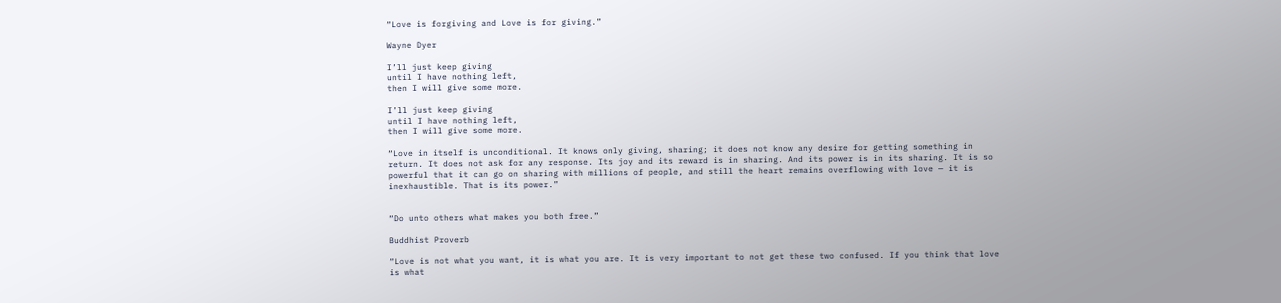“Love is forgiving and Love is for giving.”

Wayne Dyer

I’ll just keep giving
until I have nothing left,
then I will give some more.

I’ll just keep giving
until I have nothing left,
then I will give some more.

“Love in itself is unconditional. It knows only giving, sharing; it does not know any desire for getting something in return. It does not ask for any response. Its joy and its reward is in sharing. And its power is in its sharing. It is so powerful that it can go on sharing with millions of people, and still the heart remains overflowing with love — it is inexhaustible. That is its power.”


“Do unto others what makes you both free.”

Buddhist Proverb

“Love is not what you want, it is what you are. It is very important to not get these two confused. If you think that love is what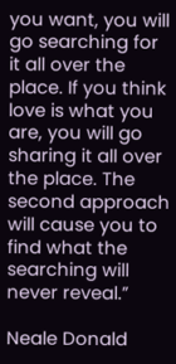you want, you will go searching for it all over the place. If you think love is what you are, you will go sharing it all over the place. The second approach will cause you to find what the searching will never reveal.”

Neale Donald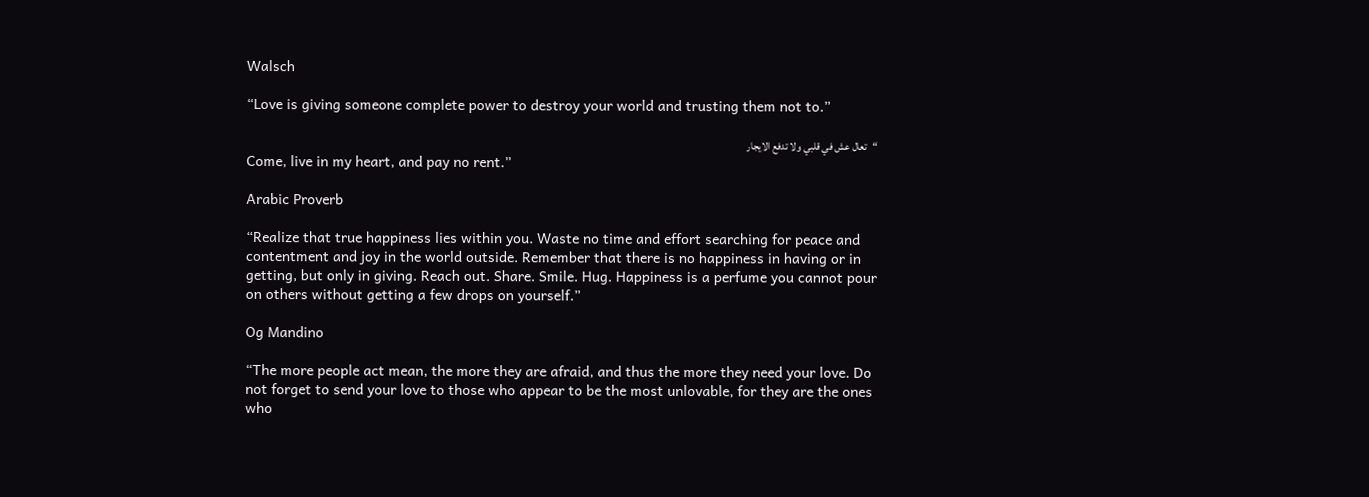Walsch

“Love is giving someone complete power to destroy your world and trusting them not to.”

“تعال عش في قلبي ولا تدفع الايجار
Come, live in my heart, and pay no rent.”

Arabic Proverb

“Realize that true happiness lies within you. Waste no time and effort searching for peace and contentment and joy in the world outside. Remember that there is no happiness in having or in getting, but only in giving. Reach out. Share. Smile. Hug. Happiness is a perfume you cannot pour on others without getting a few drops on yourself.”

Og Mandino

“The more people act mean, the more they are afraid, and thus the more they need your love. Do not forget to send your love to those who appear to be the most unlovable, for they are the ones who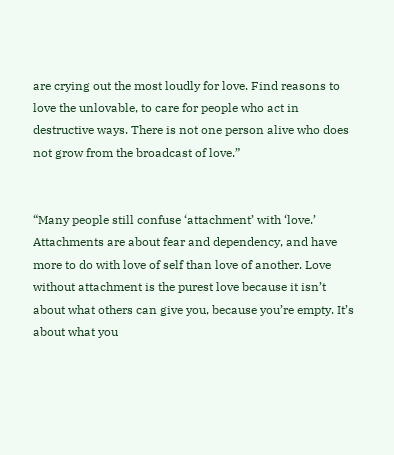are crying out the most loudly for love. Find reasons to love the unlovable, to care for people who act in destructive ways. There is not one person alive who does not grow from the broadcast of love.”


“Many people still confuse ‘attachment’ with ‘love.’ Attachments are about fear and dependency, and have more to do with love of self than love of another. Love without attachment is the purest love because it isn’t about what others can give you, because you’re empty. It’s about what you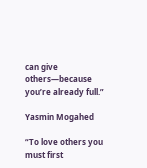can give others—because you’re already full.”

Yasmin Mogahed

“To love others you must first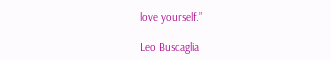love yourself.”

Leo Buscaglia